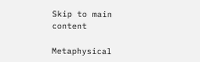Skip to main content

Metaphysical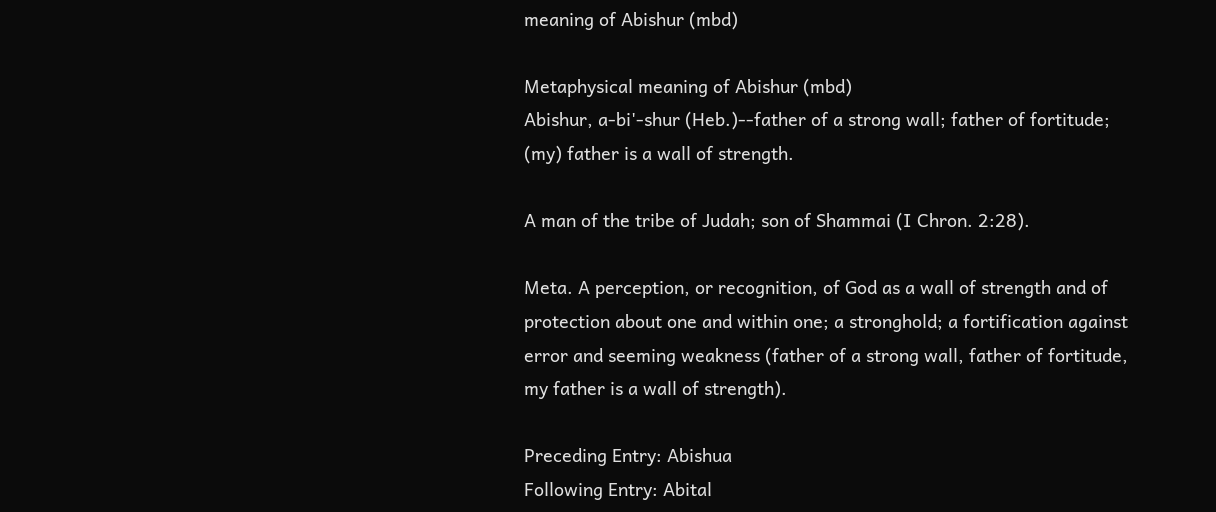meaning of Abishur (mbd)

Metaphysical meaning of Abishur (mbd)
Abishur, a-bi'-shur (Heb.)--father of a strong wall; father of fortitude; (my) father is a wall of strength.

A man of the tribe of Judah; son of Shammai (I Chron. 2:28).

Meta. A perception, or recognition, of God as a wall of strength and of protection about one and within one; a stronghold; a fortification against error and seeming weakness (father of a strong wall, father of fortitude, my father is a wall of strength).

Preceding Entry: Abishua
Following Entry: Abital